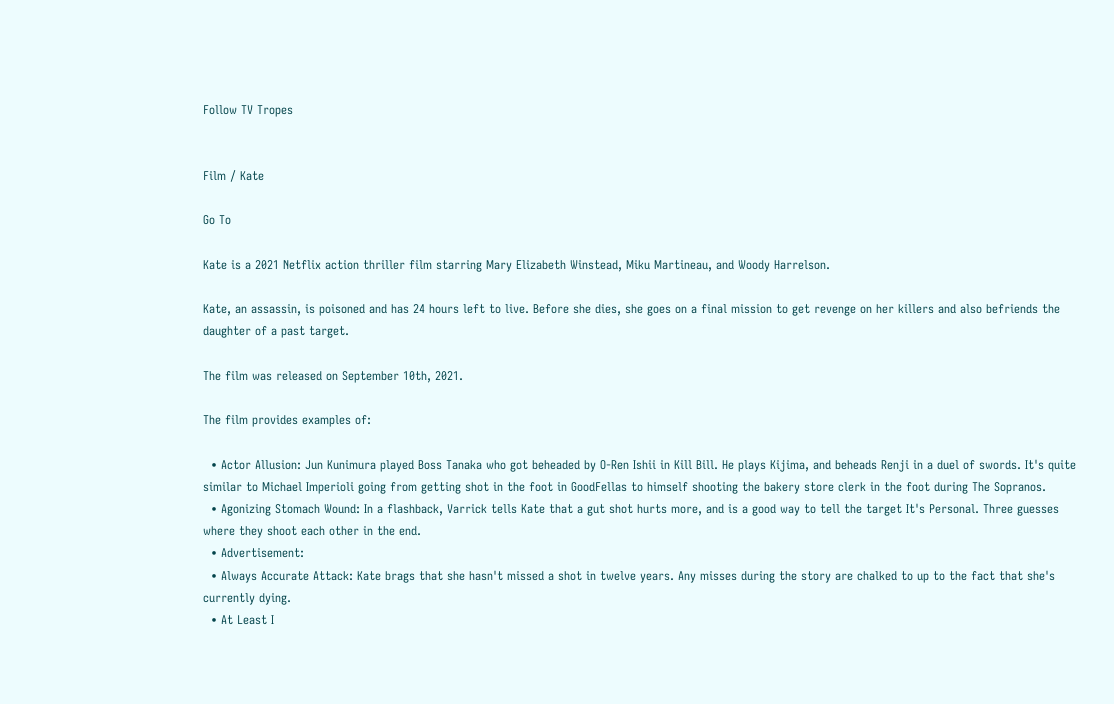Follow TV Tropes


Film / Kate

Go To

Kate is a 2021 Netflix action thriller film starring Mary Elizabeth Winstead, Miku Martineau, and Woody Harrelson.

Kate, an assassin, is poisoned and has 24 hours left to live. Before she dies, she goes on a final mission to get revenge on her killers and also befriends the daughter of a past target.

The film was released on September 10th, 2021.

The film provides examples of:

  • Actor Allusion: Jun Kunimura played Boss Tanaka who got beheaded by O-Ren Ishii in Kill Bill. He plays Kijima, and beheads Renji in a duel of swords. It's quite similar to Michael Imperioli going from getting shot in the foot in GoodFellas to himself shooting the bakery store clerk in the foot during The Sopranos.
  • Agonizing Stomach Wound: In a flashback, Varrick tells Kate that a gut shot hurts more, and is a good way to tell the target It's Personal. Three guesses where they shoot each other in the end.
  • Advertisement:
  • Always Accurate Attack: Kate brags that she hasn't missed a shot in twelve years. Any misses during the story are chalked to up to the fact that she's currently dying.
  • At Least I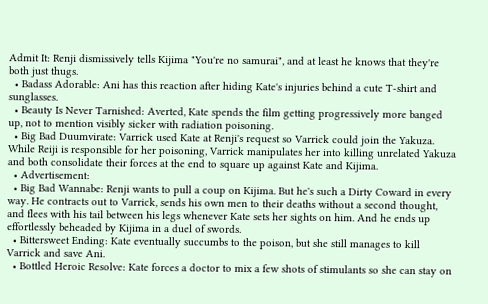Admit It: Renji dismissively tells Kijima "You're no samurai", and at least he knows that they're both just thugs.
  • Badass Adorable: Ani has this reaction after hiding Kate's injuries behind a cute T-shirt and sunglasses.
  • Beauty Is Never Tarnished: Averted, Kate spends the film getting progressively more banged up, not to mention visibly sicker with radiation poisoning.
  • Big Bad Duumvirate: Varrick used Kate at Renji's request so Varrick could join the Yakuza. While Reiji is responsible for her poisoning, Varrick manipulates her into killing unrelated Yakuza and both consolidate their forces at the end to square up against Kate and Kijima.
  • Advertisement:
  • Big Bad Wannabe: Renji wants to pull a coup on Kijima. But he's such a Dirty Coward in every way. He contracts out to Varrick, sends his own men to their deaths without a second thought, and flees with his tail between his legs whenever Kate sets her sights on him. And he ends up effortlessly beheaded by Kijima in a duel of swords.
  • Bittersweet Ending: Kate eventually succumbs to the poison, but she still manages to kill Varrick and save Ani.
  • Bottled Heroic Resolve: Kate forces a doctor to mix a few shots of stimulants so she can stay on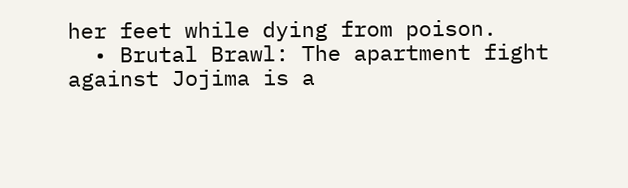her feet while dying from poison.
  • Brutal Brawl: The apartment fight against Jojima is a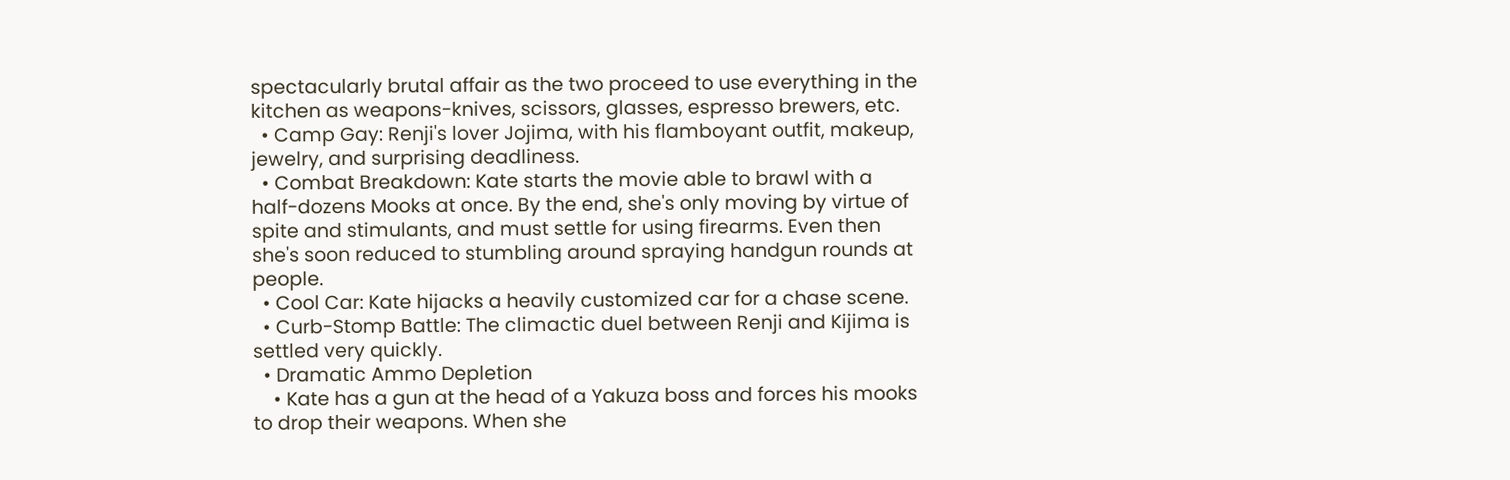spectacularly brutal affair as the two proceed to use everything in the kitchen as weapons-knives, scissors, glasses, espresso brewers, etc.
  • Camp Gay: Renji's lover Jojima, with his flamboyant outfit, makeup, jewelry, and surprising deadliness.
  • Combat Breakdown: Kate starts the movie able to brawl with a half-dozens Mooks at once. By the end, she's only moving by virtue of spite and stimulants, and must settle for using firearms. Even then she's soon reduced to stumbling around spraying handgun rounds at people.
  • Cool Car: Kate hijacks a heavily customized car for a chase scene.
  • Curb-Stomp Battle: The climactic duel between Renji and Kijima is settled very quickly.
  • Dramatic Ammo Depletion
    • Kate has a gun at the head of a Yakuza boss and forces his mooks to drop their weapons. When she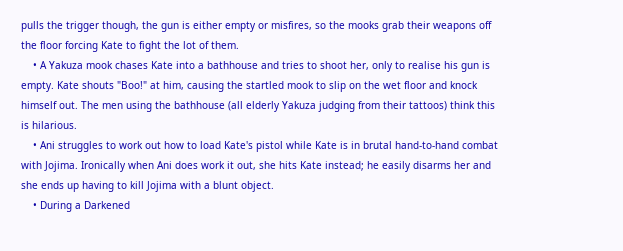pulls the trigger though, the gun is either empty or misfires, so the mooks grab their weapons off the floor forcing Kate to fight the lot of them.
    • A Yakuza mook chases Kate into a bathhouse and tries to shoot her, only to realise his gun is empty. Kate shouts "Boo!" at him, causing the startled mook to slip on the wet floor and knock himself out. The men using the bathhouse (all elderly Yakuza judging from their tattoos) think this is hilarious.
    • Ani struggles to work out how to load Kate's pistol while Kate is in brutal hand-to-hand combat with Jojima. Ironically when Ani does work it out, she hits Kate instead; he easily disarms her and she ends up having to kill Jojima with a blunt object.
    • During a Darkened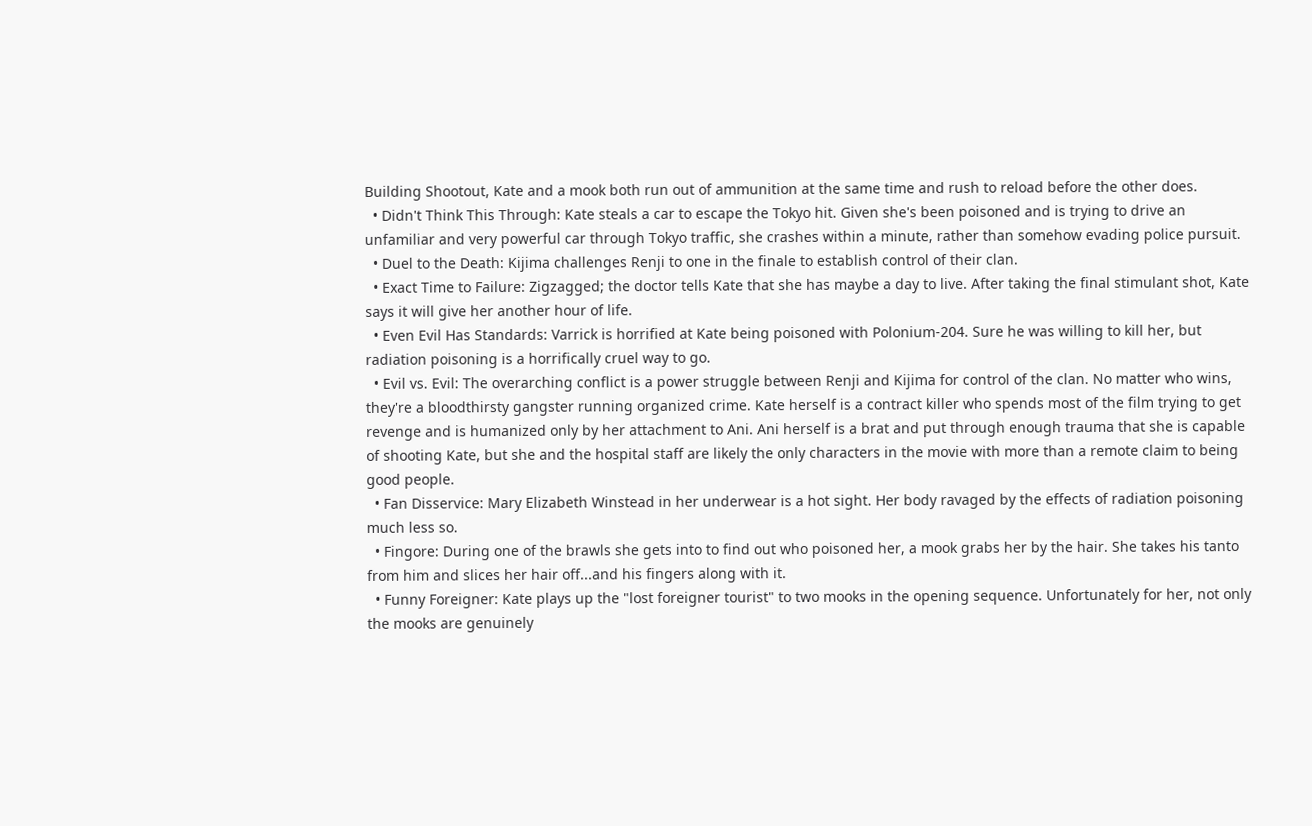Building Shootout, Kate and a mook both run out of ammunition at the same time and rush to reload before the other does.
  • Didn't Think This Through: Kate steals a car to escape the Tokyo hit. Given she's been poisoned and is trying to drive an unfamiliar and very powerful car through Tokyo traffic, she crashes within a minute, rather than somehow evading police pursuit.
  • Duel to the Death: Kijima challenges Renji to one in the finale to establish control of their clan.
  • Exact Time to Failure: Zigzagged; the doctor tells Kate that she has maybe a day to live. After taking the final stimulant shot, Kate says it will give her another hour of life.
  • Even Evil Has Standards: Varrick is horrified at Kate being poisoned with Polonium-204. Sure he was willing to kill her, but radiation poisoning is a horrifically cruel way to go.
  • Evil vs. Evil: The overarching conflict is a power struggle between Renji and Kijima for control of the clan. No matter who wins, they're a bloodthirsty gangster running organized crime. Kate herself is a contract killer who spends most of the film trying to get revenge and is humanized only by her attachment to Ani. Ani herself is a brat and put through enough trauma that she is capable of shooting Kate, but she and the hospital staff are likely the only characters in the movie with more than a remote claim to being good people.
  • Fan Disservice: Mary Elizabeth Winstead in her underwear is a hot sight. Her body ravaged by the effects of radiation poisoning much less so.
  • Fingore: During one of the brawls she gets into to find out who poisoned her, a mook grabs her by the hair. She takes his tanto from him and slices her hair off...and his fingers along with it.
  • Funny Foreigner: Kate plays up the "lost foreigner tourist" to two mooks in the opening sequence. Unfortunately for her, not only the mooks are genuinely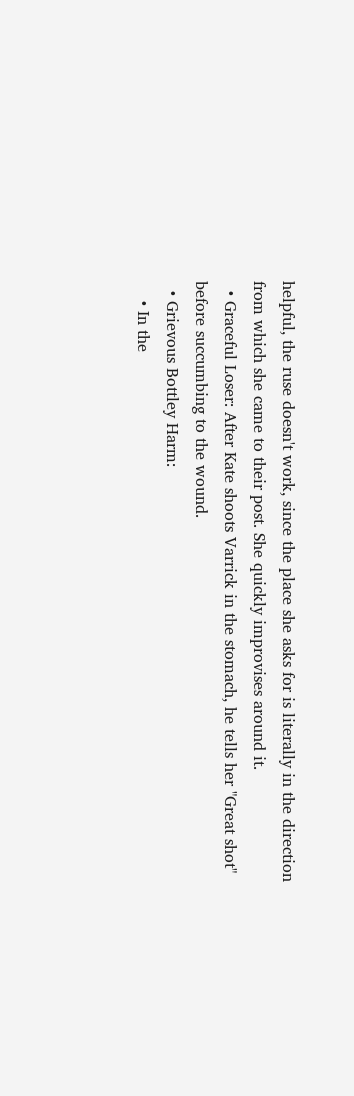helpful, the ruse doesn't work, since the place she asks for is literally in the direction from which she came to their post. She quickly improvises around it.
  • Graceful Loser: After Kate shoots Varrick in the stomach, he tells her "Great shot" before succumbing to the wound.
  • Grievous Bottley Harm:
    • In the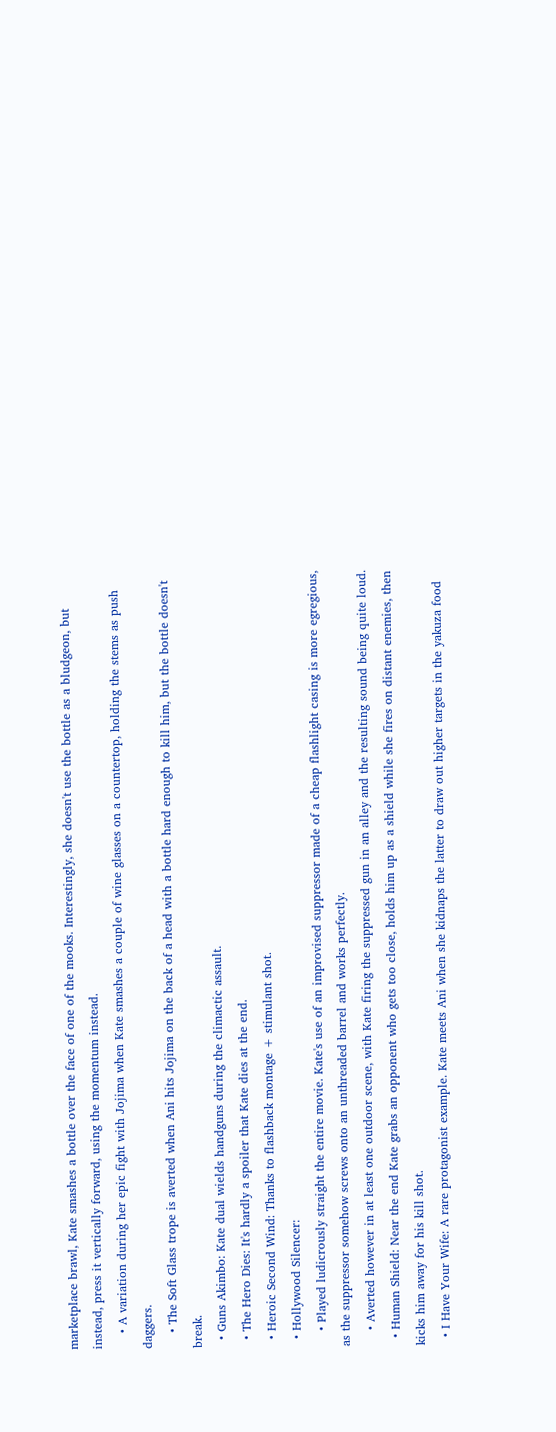marketplace brawl, Kate smashes a bottle over the face of one of the mooks. Interestingly, she doesn't use the bottle as a bludgeon, but instead, press it vertically forward, using the momentum instead.
    • A variation during her epic fight with Jojima when Kate smashes a couple of wine glasses on a countertop, holding the stems as push daggers.
    • The Soft Glass trope is averted when Ani hits Jojima on the back of a head with a bottle hard enough to kill him, but the bottle doesn't break.
  • Guns Akimbo: Kate dual wields handguns during the climactic assault.
  • The Hero Dies: It's hardly a spoiler that Kate dies at the end.
  • Heroic Second Wind: Thanks to flashback montage + stimulant shot.
  • Hollywood Silencer:
    • Played ludicrously straight the entire movie. Kate's use of an improvised suppressor made of a cheap flashlight casing is more egregious, as the suppressor somehow screws onto an unthreaded barrel and works perfectly.
    • Averted however in at least one outdoor scene, with Kate firing the suppressed gun in an alley and the resulting sound being quite loud.
  • Human Shield: Near the end Kate grabs an opponent who gets too close, holds him up as a shield while she fires on distant enemies, then kicks him away for his kill shot.
  • I Have Your Wife: A rare protagonist example. Kate meets Ani when she kidnaps the latter to draw out higher targets in the yakuza food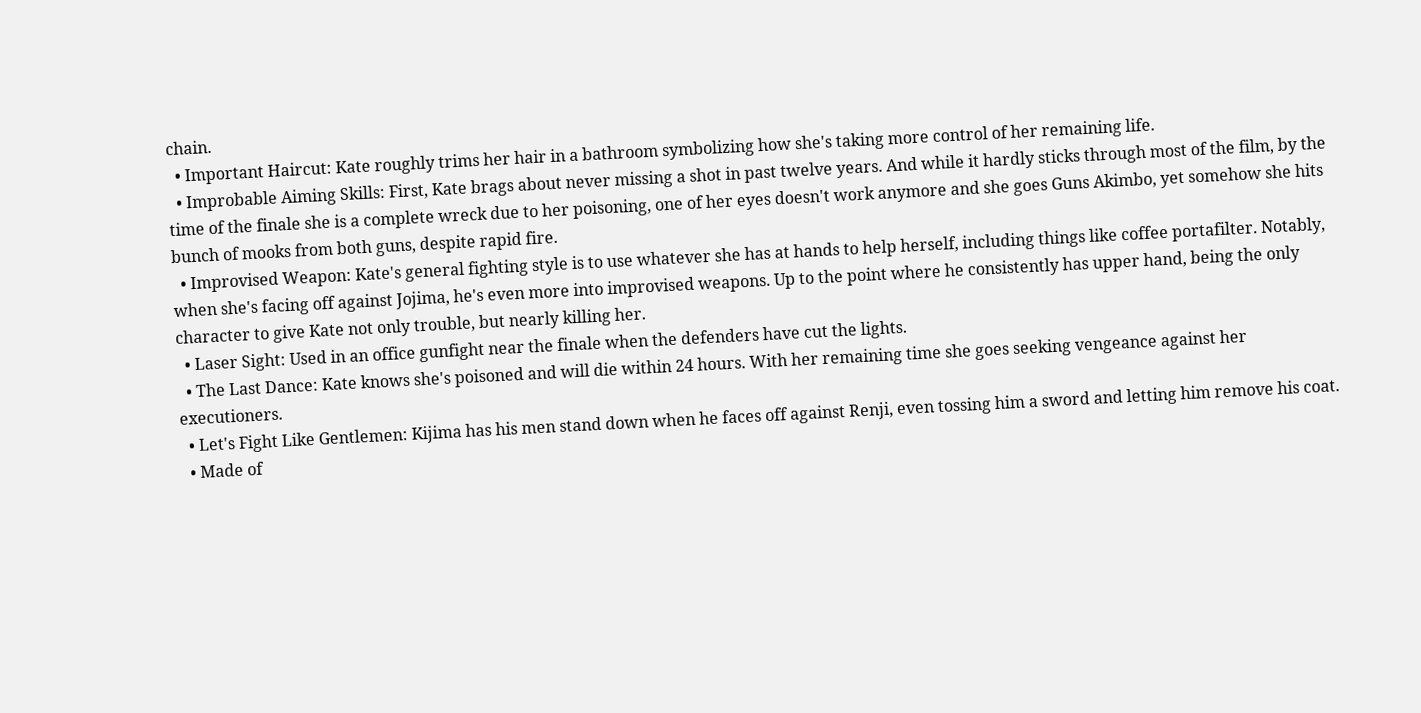chain.
  • Important Haircut: Kate roughly trims her hair in a bathroom symbolizing how she's taking more control of her remaining life.
  • Improbable Aiming Skills: First, Kate brags about never missing a shot in past twelve years. And while it hardly sticks through most of the film, by the time of the finale she is a complete wreck due to her poisoning, one of her eyes doesn't work anymore and she goes Guns Akimbo, yet somehow she hits bunch of mooks from both guns, despite rapid fire.
  • Improvised Weapon: Kate's general fighting style is to use whatever she has at hands to help herself, including things like coffee portafilter. Notably, when she's facing off against Jojima, he's even more into improvised weapons. Up to the point where he consistently has upper hand, being the only character to give Kate not only trouble, but nearly killing her.
  • Laser Sight: Used in an office gunfight near the finale when the defenders have cut the lights.
  • The Last Dance: Kate knows she's poisoned and will die within 24 hours. With her remaining time she goes seeking vengeance against her executioners.
  • Let's Fight Like Gentlemen: Kijima has his men stand down when he faces off against Renji, even tossing him a sword and letting him remove his coat.
  • Made of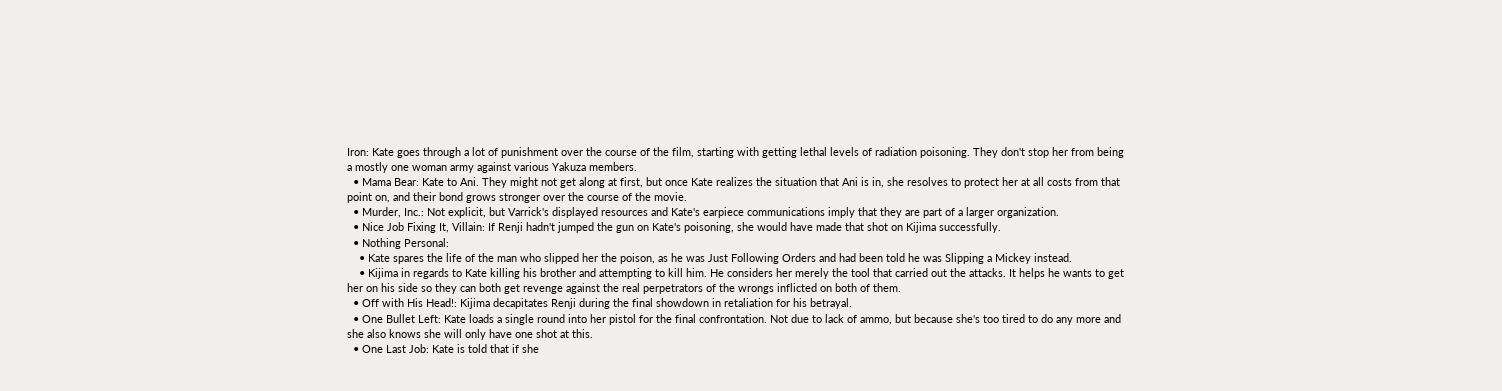Iron: Kate goes through a lot of punishment over the course of the film, starting with getting lethal levels of radiation poisoning. They don't stop her from being a mostly one woman army against various Yakuza members.
  • Mama Bear: Kate to Ani. They might not get along at first, but once Kate realizes the situation that Ani is in, she resolves to protect her at all costs from that point on, and their bond grows stronger over the course of the movie.
  • Murder, Inc.: Not explicit, but Varrick's displayed resources and Kate's earpiece communications imply that they are part of a larger organization.
  • Nice Job Fixing It, Villain: If Renji hadn't jumped the gun on Kate's poisoning, she would have made that shot on Kijima successfully.
  • Nothing Personal:
    • Kate spares the life of the man who slipped her the poison, as he was Just Following Orders and had been told he was Slipping a Mickey instead.
    • Kijima in regards to Kate killing his brother and attempting to kill him. He considers her merely the tool that carried out the attacks. It helps he wants to get her on his side so they can both get revenge against the real perpetrators of the wrongs inflicted on both of them.
  • Off with His Head!: Kijima decapitates Renji during the final showdown in retaliation for his betrayal.
  • One Bullet Left: Kate loads a single round into her pistol for the final confrontation. Not due to lack of ammo, but because she's too tired to do any more and she also knows she will only have one shot at this.
  • One Last Job: Kate is told that if she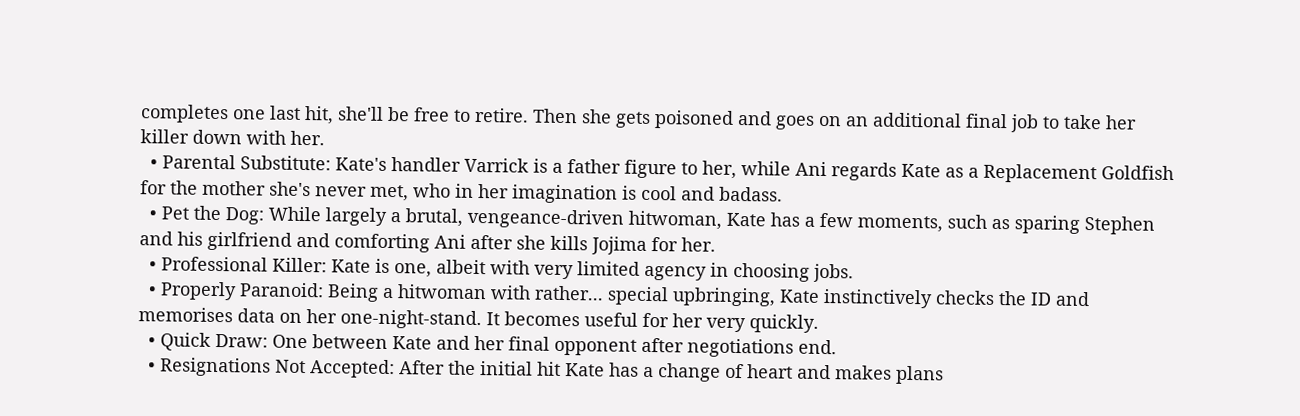completes one last hit, she'll be free to retire. Then she gets poisoned and goes on an additional final job to take her killer down with her.
  • Parental Substitute: Kate's handler Varrick is a father figure to her, while Ani regards Kate as a Replacement Goldfish for the mother she's never met, who in her imagination is cool and badass.
  • Pet the Dog: While largely a brutal, vengeance-driven hitwoman, Kate has a few moments, such as sparing Stephen and his girlfriend and comforting Ani after she kills Jojima for her.
  • Professional Killer: Kate is one, albeit with very limited agency in choosing jobs.
  • Properly Paranoid: Being a hitwoman with rather... special upbringing, Kate instinctively checks the ID and memorises data on her one-night-stand. It becomes useful for her very quickly.
  • Quick Draw: One between Kate and her final opponent after negotiations end.
  • Resignations Not Accepted: After the initial hit Kate has a change of heart and makes plans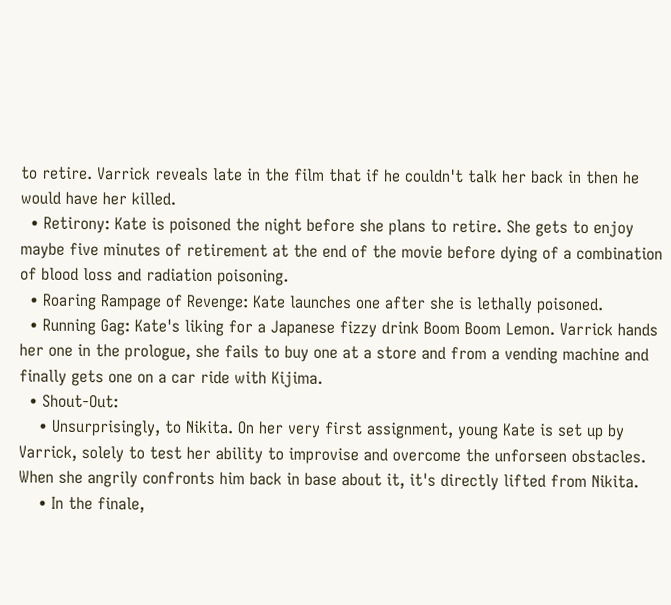to retire. Varrick reveals late in the film that if he couldn't talk her back in then he would have her killed.
  • Retirony: Kate is poisoned the night before she plans to retire. She gets to enjoy maybe five minutes of retirement at the end of the movie before dying of a combination of blood loss and radiation poisoning.
  • Roaring Rampage of Revenge: Kate launches one after she is lethally poisoned.
  • Running Gag: Kate's liking for a Japanese fizzy drink Boom Boom Lemon. Varrick hands her one in the prologue, she fails to buy one at a store and from a vending machine and finally gets one on a car ride with Kijima.
  • Shout-Out:
    • Unsurprisingly, to Nikita. On her very first assignment, young Kate is set up by Varrick, solely to test her ability to improvise and overcome the unforseen obstacles. When she angrily confronts him back in base about it, it's directly lifted from Nikita.
    • In the finale,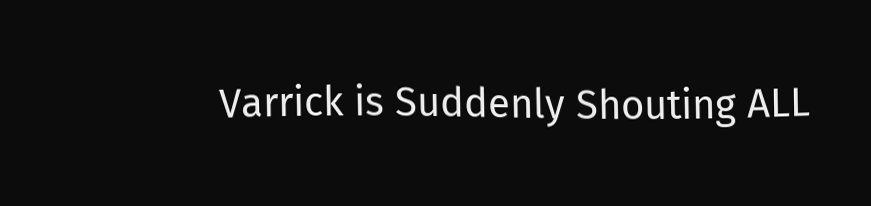Varrick is Suddenly Shouting ALL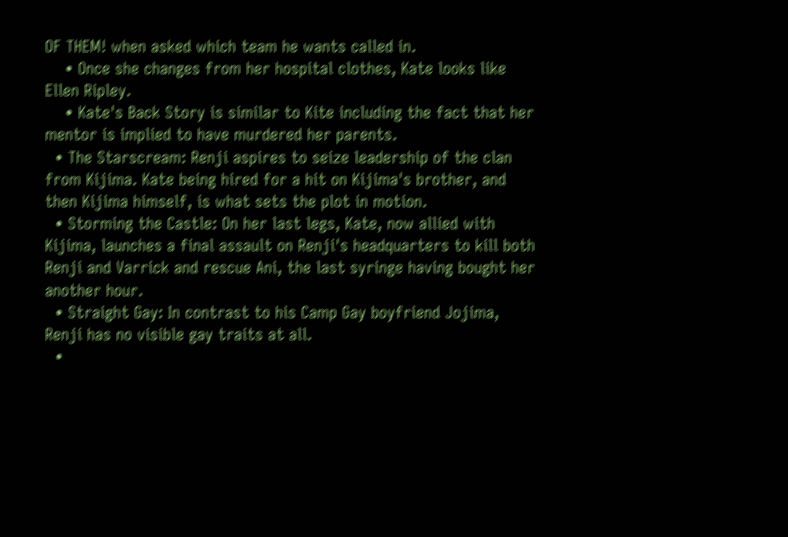OF THEM! when asked which team he wants called in.
    • Once she changes from her hospital clothes, Kate looks like Ellen Ripley.
    • Kate's Back Story is similar to Kite including the fact that her mentor is implied to have murdered her parents.
  • The Starscream: Renji aspires to seize leadership of the clan from Kijima. Kate being hired for a hit on Kijima's brother, and then Kijima himself, is what sets the plot in motion.
  • Storming the Castle: On her last legs, Kate, now allied with Kijima, launches a final assault on Renji's headquarters to kill both Renji and Varrick and rescue Ani, the last syringe having bought her another hour.
  • Straight Gay: In contrast to his Camp Gay boyfriend Jojima, Renji has no visible gay traits at all.
  •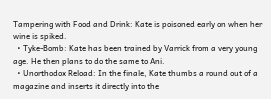Tampering with Food and Drink: Kate is poisoned early on when her wine is spiked.
  • Tyke-Bomb: Kate has been trained by Varrick from a very young age. He then plans to do the same to Ani.
  • Unorthodox Reload: In the finale, Kate thumbs a round out of a magazine and inserts it directly into the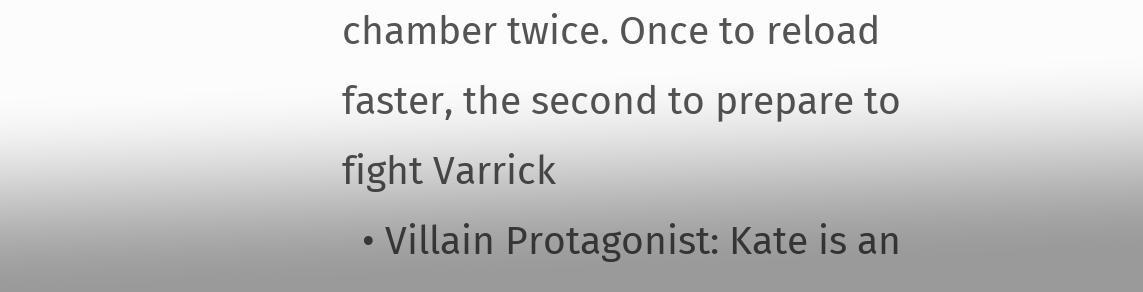chamber twice. Once to reload faster, the second to prepare to fight Varrick
  • Villain Protagonist: Kate is an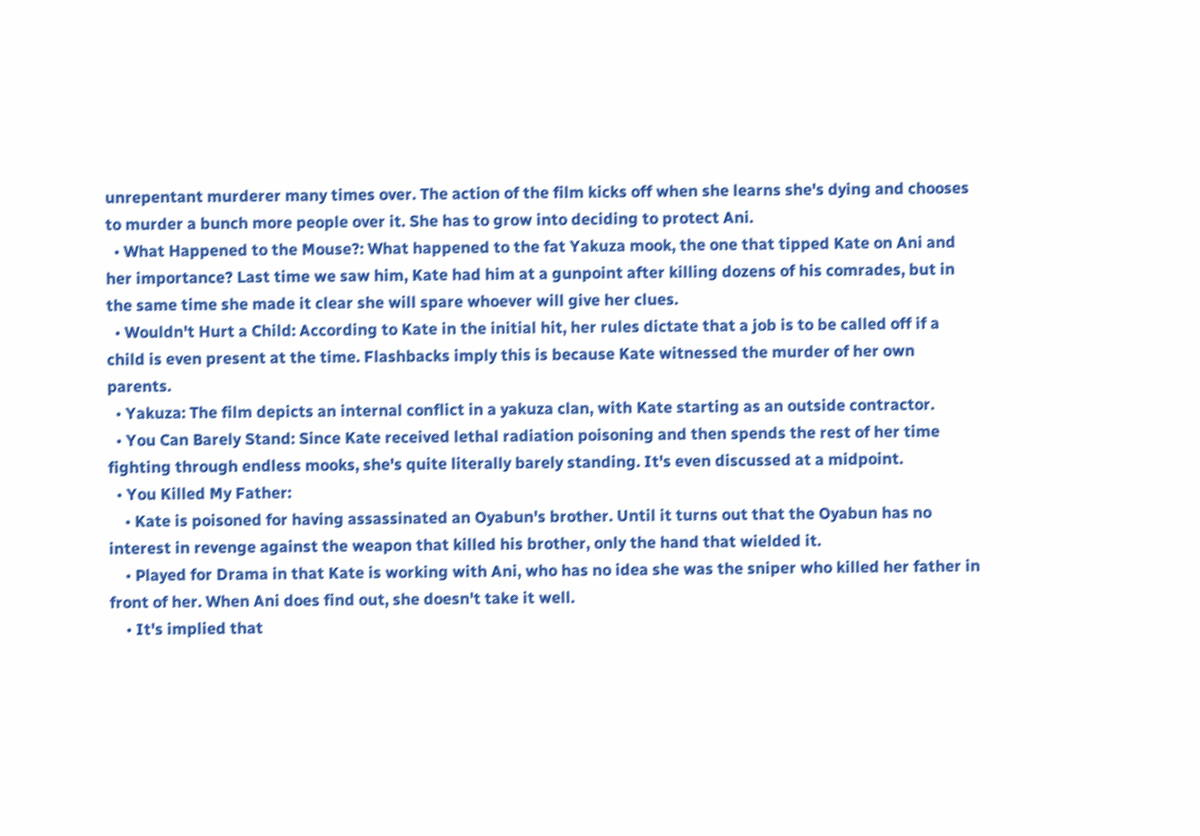unrepentant murderer many times over. The action of the film kicks off when she learns she's dying and chooses to murder a bunch more people over it. She has to grow into deciding to protect Ani.
  • What Happened to the Mouse?: What happened to the fat Yakuza mook, the one that tipped Kate on Ani and her importance? Last time we saw him, Kate had him at a gunpoint after killing dozens of his comrades, but in the same time she made it clear she will spare whoever will give her clues.
  • Wouldn't Hurt a Child: According to Kate in the initial hit, her rules dictate that a job is to be called off if a child is even present at the time. Flashbacks imply this is because Kate witnessed the murder of her own parents.
  • Yakuza: The film depicts an internal conflict in a yakuza clan, with Kate starting as an outside contractor.
  • You Can Barely Stand: Since Kate received lethal radiation poisoning and then spends the rest of her time fighting through endless mooks, she's quite literally barely standing. It's even discussed at a midpoint.
  • You Killed My Father:
    • Kate is poisoned for having assassinated an Oyabun's brother. Until it turns out that the Oyabun has no interest in revenge against the weapon that killed his brother, only the hand that wielded it.
    • Played for Drama in that Kate is working with Ani, who has no idea she was the sniper who killed her father in front of her. When Ani does find out, she doesn't take it well.
    • It's implied that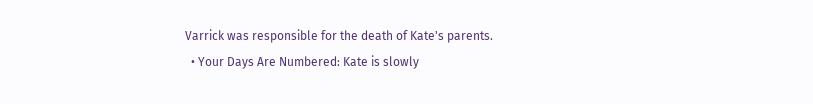Varrick was responsible for the death of Kate's parents.
  • Your Days Are Numbered: Kate is slowly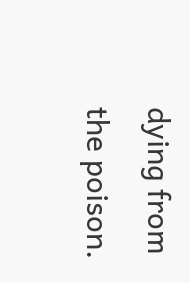dying from the poison.